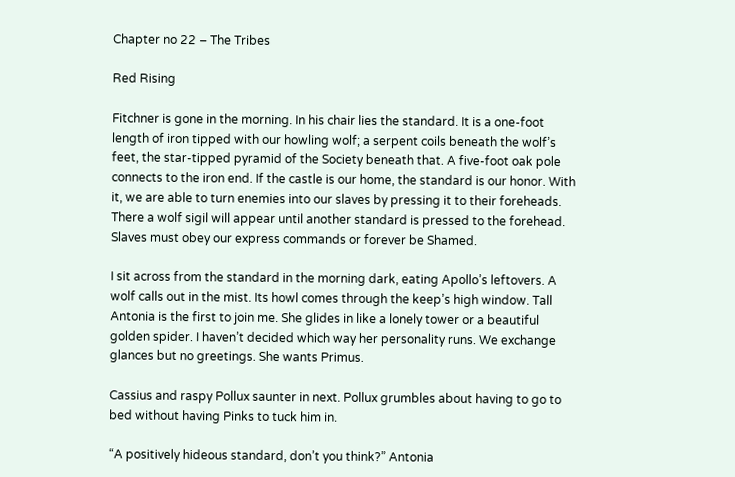Chapter no 22 – The Tribes

Red Rising

Fitchner is gone in the morning. In his chair lies the standard. It is a one-foot length of iron tipped with our howling wolf; a serpent coils beneath the wolf’s feet, the star-tipped pyramid of the Society beneath that. A five-foot oak pole connects to the iron end. If the castle is our home, the standard is our honor. With it, we are able to turn enemies into our slaves by pressing it to their foreheads. There a wolf sigil will appear until another standard is pressed to the forehead. Slaves must obey our express commands or forever be Shamed.

I sit across from the standard in the morning dark, eating Apollo’s leftovers. A wolf calls out in the mist. Its howl comes through the keep’s high window. Tall Antonia is the first to join me. She glides in like a lonely tower or a beautiful golden spider. I haven’t decided which way her personality runs. We exchange glances but no greetings. She wants Primus.

Cassius and raspy Pollux saunter in next. Pollux grumbles about having to go to bed without having Pinks to tuck him in.

“A positively hideous standard, don’t you think?” Antonia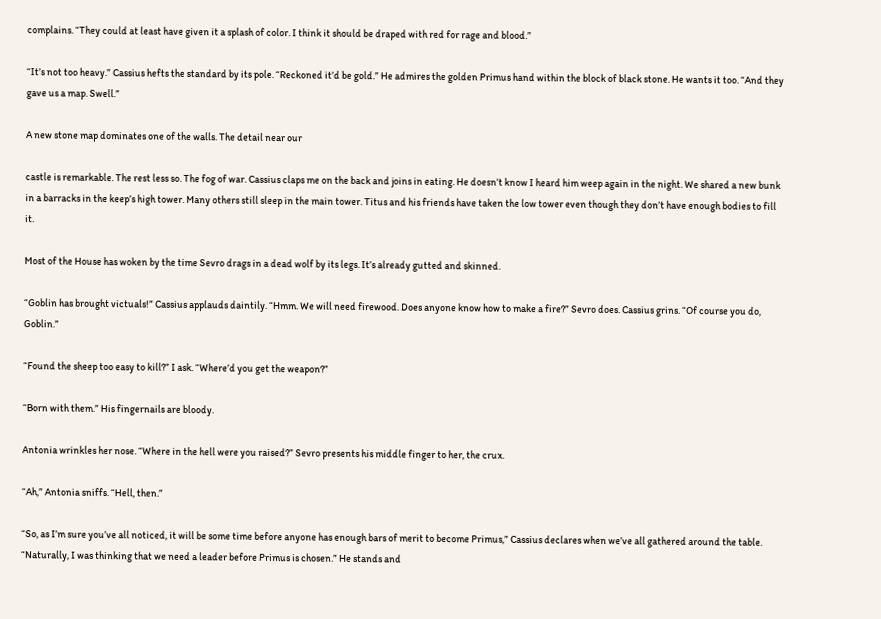complains. “They could at least have given it a splash of color. I think it should be draped with red for rage and blood.”

“It’s not too heavy.” Cassius hefts the standard by its pole. “Reckoned it’d be gold.” He admires the golden Primus hand within the block of black stone. He wants it too. “And they gave us a map. Swell.”

A new stone map dominates one of the walls. The detail near our

castle is remarkable. The rest less so. The fog of war. Cassius claps me on the back and joins in eating. He doesn’t know I heard him weep again in the night. We shared a new bunk in a barracks in the keep’s high tower. Many others still sleep in the main tower. Titus and his friends have taken the low tower even though they don’t have enough bodies to fill it.

Most of the House has woken by the time Sevro drags in a dead wolf by its legs. It’s already gutted and skinned.

“Goblin has brought victuals!” Cassius applauds daintily. “Hmm. We will need firewood. Does anyone know how to make a fire?” Sevro does. Cassius grins. “Of course you do, Goblin.”

“Found the sheep too easy to kill?” I ask. “Where’d you get the weapon?”

“Born with them.” His fingernails are bloody.

Antonia wrinkles her nose. “Where in the hell were you raised?” Sevro presents his middle finger to her, the crux.

“Ah,” Antonia sniffs. “Hell, then.”

“So, as I’m sure you’ve all noticed, it will be some time before anyone has enough bars of merit to become Primus,” Cassius declares when we’ve all gathered around the table. “Naturally, I was thinking that we need a leader before Primus is chosen.” He stands and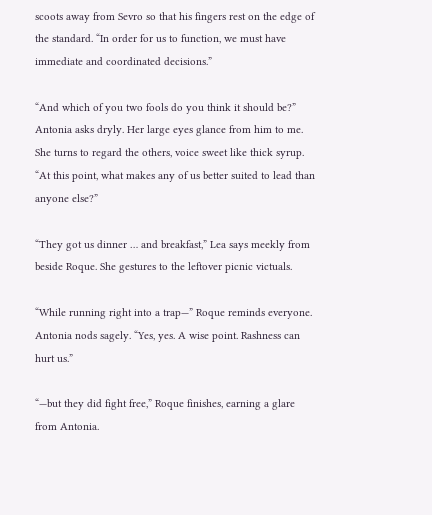scoots away from Sevro so that his fingers rest on the edge of the standard. “In order for us to function, we must have immediate and coordinated decisions.”

“And which of you two fools do you think it should be?” Antonia asks dryly. Her large eyes glance from him to me. She turns to regard the others, voice sweet like thick syrup. “At this point, what makes any of us better suited to lead than anyone else?”

“They got us dinner … and breakfast,” Lea says meekly from beside Roque. She gestures to the leftover picnic victuals.

“While running right into a trap—” Roque reminds everyone. Antonia nods sagely. “Yes, yes. A wise point. Rashness can hurt us.”

“—but they did fight free,” Roque finishes, earning a glare from Antonia.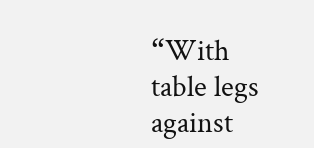“With table legs against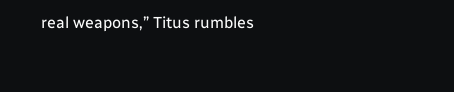real weapons,” Titus rumbles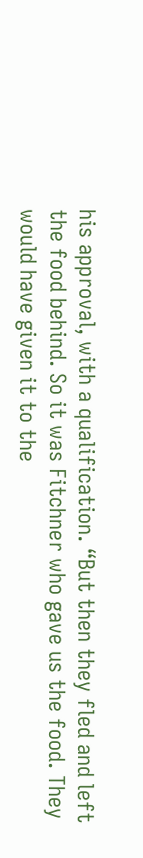his approval, with a qualification. “But then they fled and left the food behind. So it was Fitchner who gave us the food. They would have given it to the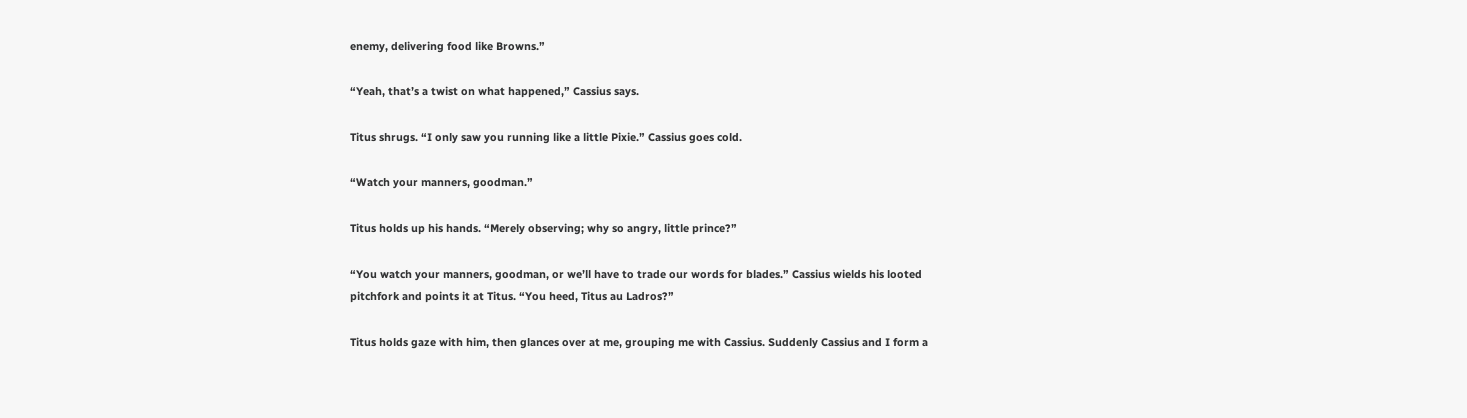enemy, delivering food like Browns.”

“Yeah, that’s a twist on what happened,” Cassius says.

Titus shrugs. “I only saw you running like a little Pixie.” Cassius goes cold.

“Watch your manners, goodman.”

Titus holds up his hands. “Merely observing; why so angry, little prince?”

“You watch your manners, goodman, or we’ll have to trade our words for blades.” Cassius wields his looted pitchfork and points it at Titus. “You heed, Titus au Ladros?”

Titus holds gaze with him, then glances over at me, grouping me with Cassius. Suddenly Cassius and I form a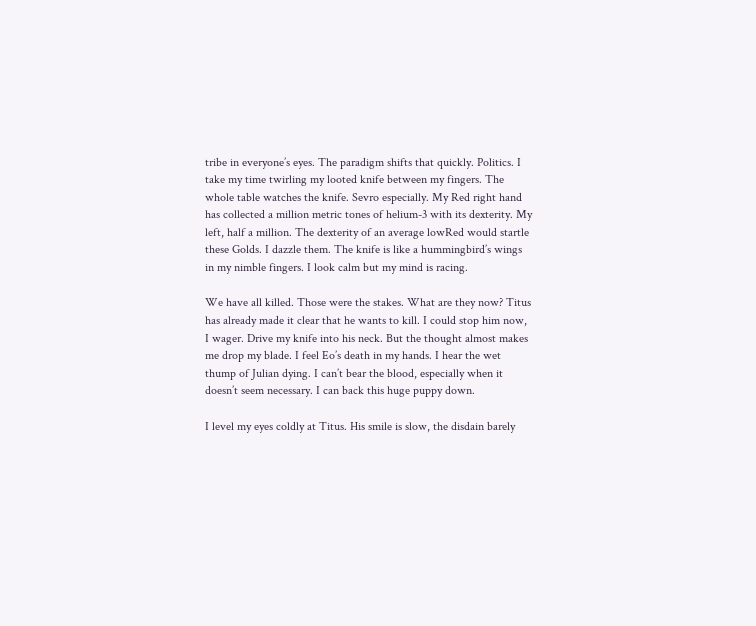tribe in everyone’s eyes. The paradigm shifts that quickly. Politics. I take my time twirling my looted knife between my fingers. The whole table watches the knife. Sevro especially. My Red right hand has collected a million metric tones of helium-3 with its dexterity. My left, half a million. The dexterity of an average lowRed would startle these Golds. I dazzle them. The knife is like a hummingbird’s wings in my nimble fingers. I look calm but my mind is racing.

We have all killed. Those were the stakes. What are they now? Titus has already made it clear that he wants to kill. I could stop him now, I wager. Drive my knife into his neck. But the thought almost makes me drop my blade. I feel Eo’s death in my hands. I hear the wet thump of Julian dying. I can’t bear the blood, especially when it doesn’t seem necessary. I can back this huge puppy down.

I level my eyes coldly at Titus. His smile is slow, the disdain barely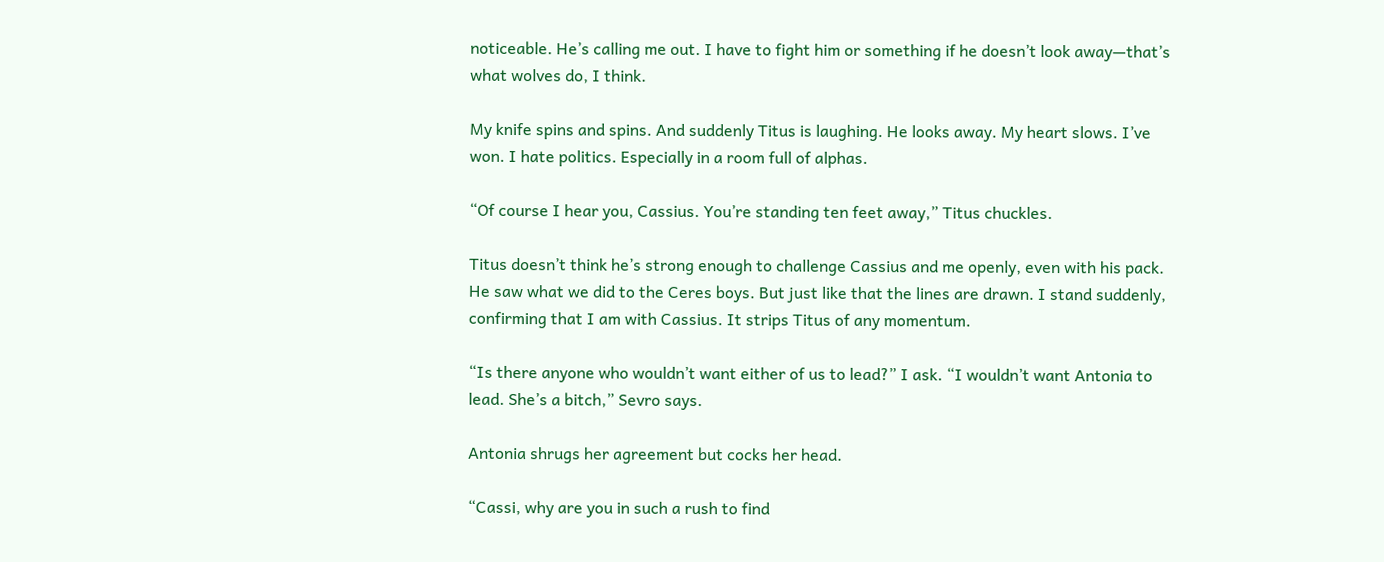noticeable. He’s calling me out. I have to fight him or something if he doesn’t look away—that’s what wolves do, I think.

My knife spins and spins. And suddenly Titus is laughing. He looks away. My heart slows. I’ve won. I hate politics. Especially in a room full of alphas.

“Of course I hear you, Cassius. You’re standing ten feet away,” Titus chuckles.

Titus doesn’t think he’s strong enough to challenge Cassius and me openly, even with his pack. He saw what we did to the Ceres boys. But just like that the lines are drawn. I stand suddenly, confirming that I am with Cassius. It strips Titus of any momentum.

“Is there anyone who wouldn’t want either of us to lead?” I ask. “I wouldn’t want Antonia to lead. She’s a bitch,” Sevro says.

Antonia shrugs her agreement but cocks her head.

“Cassi, why are you in such a rush to find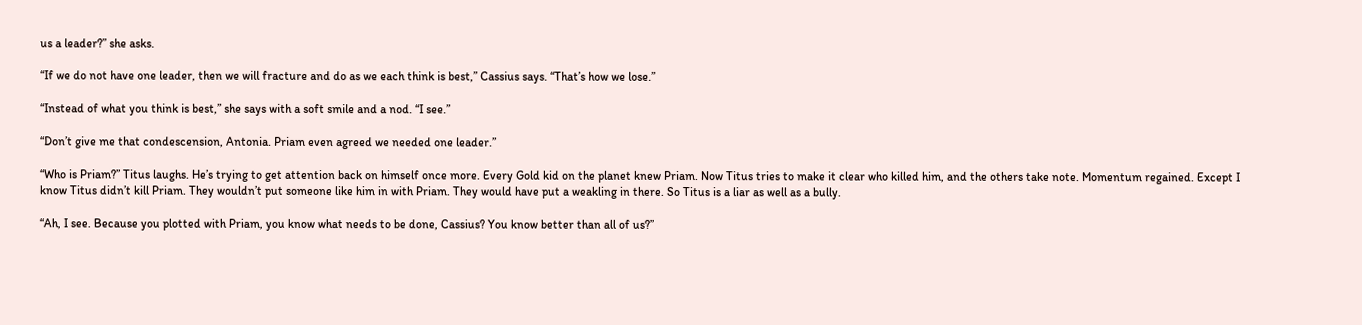us a leader?” she asks.

“If we do not have one leader, then we will fracture and do as we each think is best,” Cassius says. “That’s how we lose.”

“Instead of what you think is best,” she says with a soft smile and a nod. “I see.”

“Don’t give me that condescension, Antonia. Priam even agreed we needed one leader.”

“Who is Priam?” Titus laughs. He’s trying to get attention back on himself once more. Every Gold kid on the planet knew Priam. Now Titus tries to make it clear who killed him, and the others take note. Momentum regained. Except I know Titus didn’t kill Priam. They wouldn’t put someone like him in with Priam. They would have put a weakling in there. So Titus is a liar as well as a bully.

“Ah, I see. Because you plotted with Priam, you know what needs to be done, Cassius? You know better than all of us?”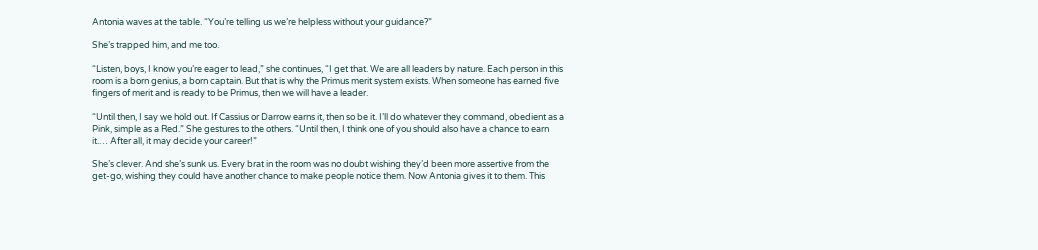Antonia waves at the table. “You’re telling us we’re helpless without your guidance?”

She’s trapped him, and me too.

“Listen, boys, I know you’re eager to lead,” she continues, “I get that. We are all leaders by nature. Each person in this room is a born genius, a born captain. But that is why the Primus merit system exists. When someone has earned five fingers of merit and is ready to be Primus, then we will have a leader.

“Until then, I say we hold out. If Cassius or Darrow earns it, then so be it. I’ll do whatever they command, obedient as a Pink, simple as a Red.” She gestures to the others. “Until then, I think one of you should also have a chance to earn it.… After all, it may decide your career!”

She’s clever. And she’s sunk us. Every brat in the room was no doubt wishing they’d been more assertive from the get-go, wishing they could have another chance to make people notice them. Now Antonia gives it to them. This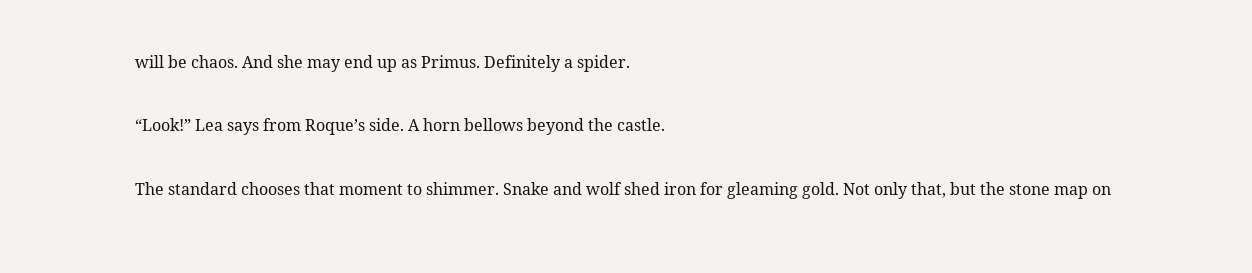will be chaos. And she may end up as Primus. Definitely a spider.

“Look!” Lea says from Roque’s side. A horn bellows beyond the castle.

The standard chooses that moment to shimmer. Snake and wolf shed iron for gleaming gold. Not only that, but the stone map on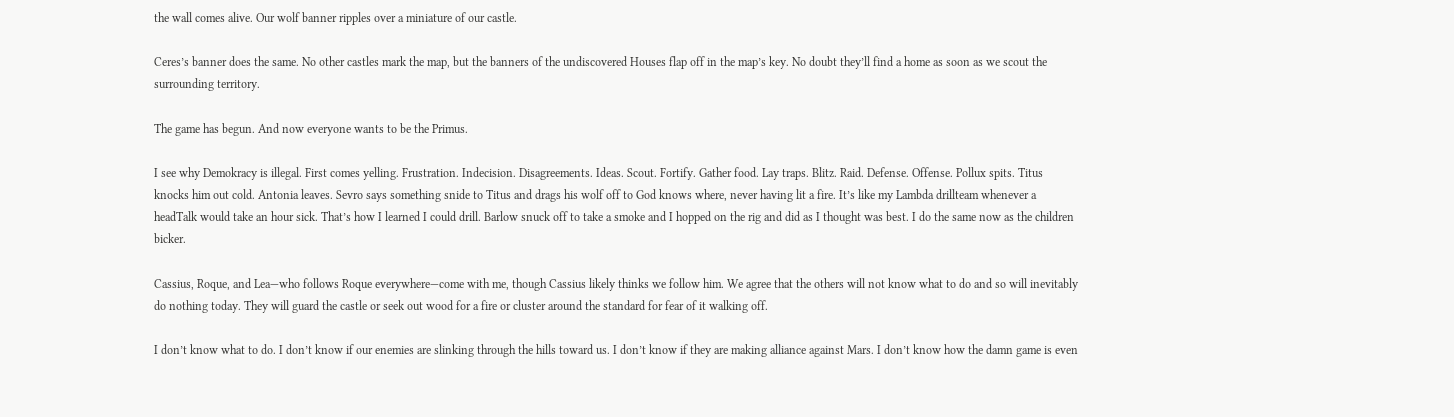the wall comes alive. Our wolf banner ripples over a miniature of our castle.

Ceres’s banner does the same. No other castles mark the map, but the banners of the undiscovered Houses flap off in the map’s key. No doubt they’ll find a home as soon as we scout the surrounding territory.

The game has begun. And now everyone wants to be the Primus.

I see why Demokracy is illegal. First comes yelling. Frustration. Indecision. Disagreements. Ideas. Scout. Fortify. Gather food. Lay traps. Blitz. Raid. Defense. Offense. Pollux spits. Titus knocks him out cold. Antonia leaves. Sevro says something snide to Titus and drags his wolf off to God knows where, never having lit a fire. It’s like my Lambda drillteam whenever a headTalk would take an hour sick. That’s how I learned I could drill. Barlow snuck off to take a smoke and I hopped on the rig and did as I thought was best. I do the same now as the children bicker.

Cassius, Roque, and Lea—who follows Roque everywhere—come with me, though Cassius likely thinks we follow him. We agree that the others will not know what to do and so will inevitably do nothing today. They will guard the castle or seek out wood for a fire or cluster around the standard for fear of it walking off.

I don’t know what to do. I don’t know if our enemies are slinking through the hills toward us. I don’t know if they are making alliance against Mars. I don’t know how the damn game is even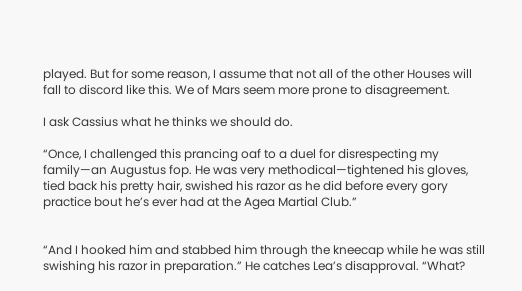played. But for some reason, I assume that not all of the other Houses will fall to discord like this. We of Mars seem more prone to disagreement.

I ask Cassius what he thinks we should do.

“Once, I challenged this prancing oaf to a duel for disrespecting my family—an Augustus fop. He was very methodical—tightened his gloves, tied back his pretty hair, swished his razor as he did before every gory practice bout he’s ever had at the Agea Martial Club.”


“And I hooked him and stabbed him through the kneecap while he was still swishing his razor in preparation.” He catches Lea’s disapproval. “What?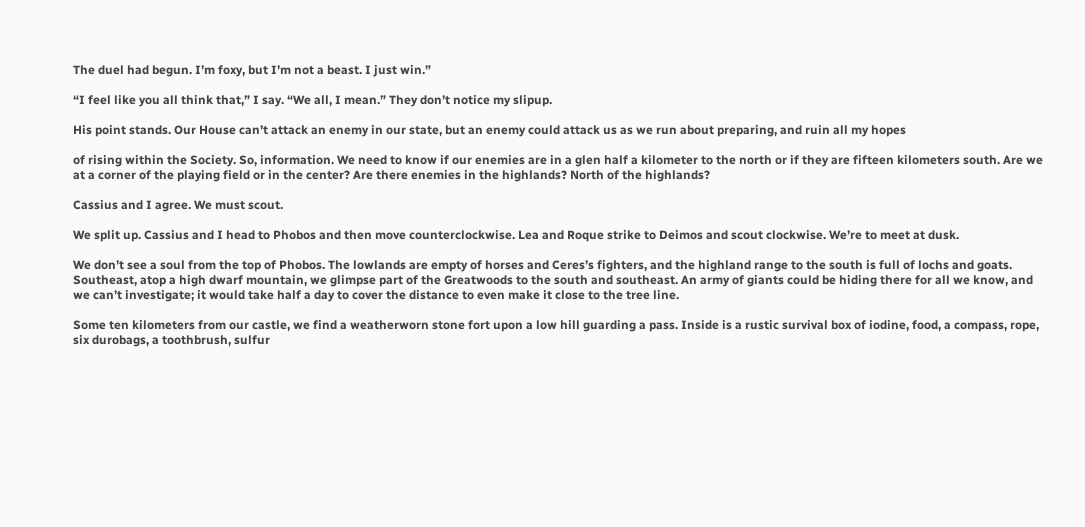The duel had begun. I’m foxy, but I’m not a beast. I just win.”

“I feel like you all think that,” I say. “We all, I mean.” They don’t notice my slipup.

His point stands. Our House can’t attack an enemy in our state, but an enemy could attack us as we run about preparing, and ruin all my hopes

of rising within the Society. So, information. We need to know if our enemies are in a glen half a kilometer to the north or if they are fifteen kilometers south. Are we at a corner of the playing field or in the center? Are there enemies in the highlands? North of the highlands?

Cassius and I agree. We must scout.

We split up. Cassius and I head to Phobos and then move counterclockwise. Lea and Roque strike to Deimos and scout clockwise. We’re to meet at dusk.

We don’t see a soul from the top of Phobos. The lowlands are empty of horses and Ceres’s fighters, and the highland range to the south is full of lochs and goats. Southeast, atop a high dwarf mountain, we glimpse part of the Greatwoods to the south and southeast. An army of giants could be hiding there for all we know, and we can’t investigate; it would take half a day to cover the distance to even make it close to the tree line.

Some ten kilometers from our castle, we find a weatherworn stone fort upon a low hill guarding a pass. Inside is a rustic survival box of iodine, food, a compass, rope, six durobags, a toothbrush, sulfur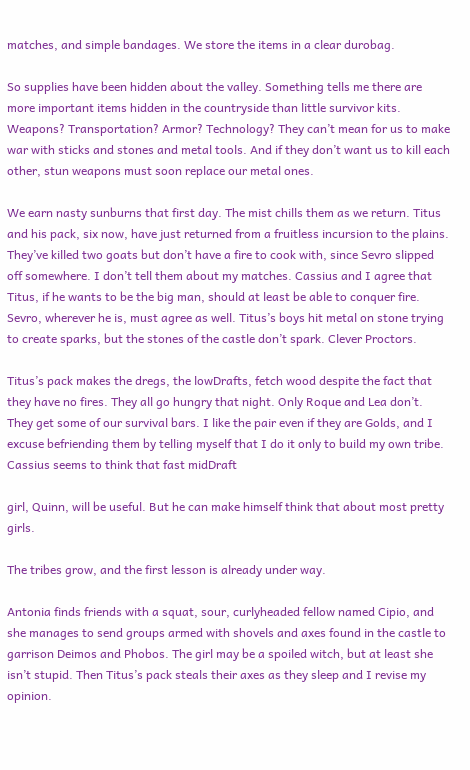matches, and simple bandages. We store the items in a clear durobag.

So supplies have been hidden about the valley. Something tells me there are more important items hidden in the countryside than little survivor kits. Weapons? Transportation? Armor? Technology? They can’t mean for us to make war with sticks and stones and metal tools. And if they don’t want us to kill each other, stun weapons must soon replace our metal ones.

We earn nasty sunburns that first day. The mist chills them as we return. Titus and his pack, six now, have just returned from a fruitless incursion to the plains. They’ve killed two goats but don’t have a fire to cook with, since Sevro slipped off somewhere. I don’t tell them about my matches. Cassius and I agree that Titus, if he wants to be the big man, should at least be able to conquer fire. Sevro, wherever he is, must agree as well. Titus’s boys hit metal on stone trying to create sparks, but the stones of the castle don’t spark. Clever Proctors.

Titus’s pack makes the dregs, the lowDrafts, fetch wood despite the fact that they have no fires. They all go hungry that night. Only Roque and Lea don’t. They get some of our survival bars. I like the pair even if they are Golds, and I excuse befriending them by telling myself that I do it only to build my own tribe. Cassius seems to think that fast midDraft

girl, Quinn, will be useful. But he can make himself think that about most pretty girls.

The tribes grow, and the first lesson is already under way.

Antonia finds friends with a squat, sour, curlyheaded fellow named Cipio, and she manages to send groups armed with shovels and axes found in the castle to garrison Deimos and Phobos. The girl may be a spoiled witch, but at least she isn’t stupid. Then Titus’s pack steals their axes as they sleep and I revise my opinion.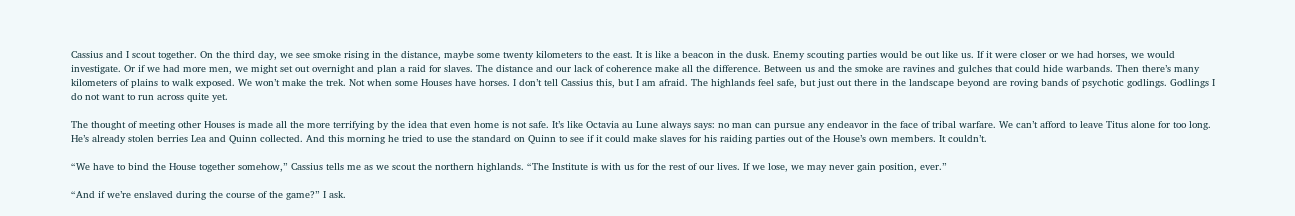Cassius and I scout together. On the third day, we see smoke rising in the distance, maybe some twenty kilometers to the east. It is like a beacon in the dusk. Enemy scouting parties would be out like us. If it were closer or we had horses, we would investigate. Or if we had more men, we might set out overnight and plan a raid for slaves. The distance and our lack of coherence make all the difference. Between us and the smoke are ravines and gulches that could hide warbands. Then there’s many kilometers of plains to walk exposed. We won’t make the trek. Not when some Houses have horses. I don’t tell Cassius this, but I am afraid. The highlands feel safe, but just out there in the landscape beyond are roving bands of psychotic godlings. Godlings I do not want to run across quite yet.

The thought of meeting other Houses is made all the more terrifying by the idea that even home is not safe. It’s like Octavia au Lune always says: no man can pursue any endeavor in the face of tribal warfare. We can’t afford to leave Titus alone for too long. He’s already stolen berries Lea and Quinn collected. And this morning he tried to use the standard on Quinn to see if it could make slaves for his raiding parties out of the House’s own members. It couldn’t.

“We have to bind the House together somehow,” Cassius tells me as we scout the northern highlands. “The Institute is with us for the rest of our lives. If we lose, we may never gain position, ever.”

“And if we’re enslaved during the course of the game?” I ask.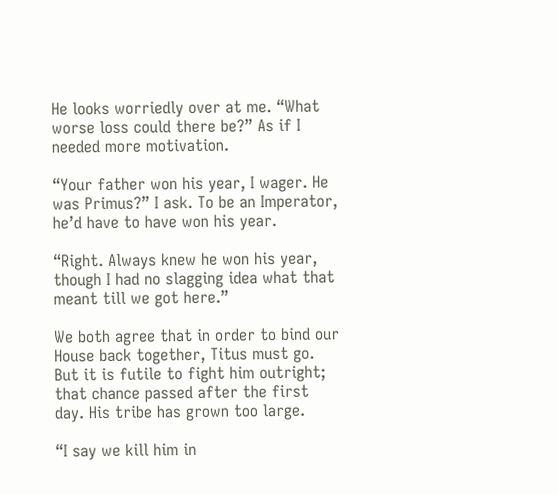He looks worriedly over at me. “What worse loss could there be?” As if I needed more motivation.

“Your father won his year, I wager. He was Primus?” I ask. To be an Imperator, he’d have to have won his year.

“Right. Always knew he won his year, though I had no slagging idea what that meant till we got here.”

We both agree that in order to bind our House back together, Titus must go. But it is futile to fight him outright; that chance passed after the first day. His tribe has grown too large.

“I say we kill him in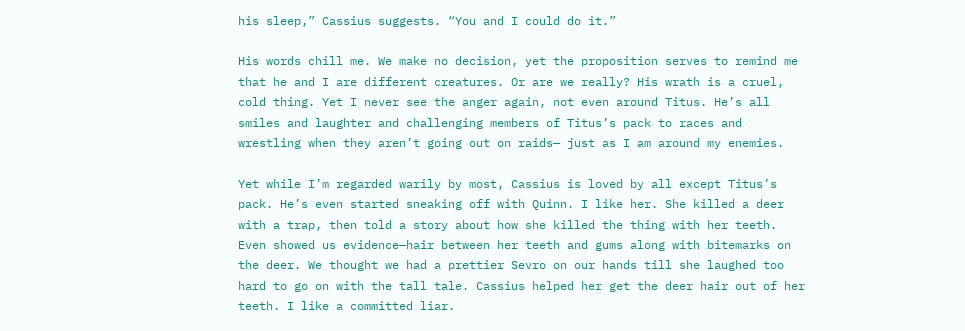his sleep,” Cassius suggests. “You and I could do it.”

His words chill me. We make no decision, yet the proposition serves to remind me that he and I are different creatures. Or are we really? His wrath is a cruel, cold thing. Yet I never see the anger again, not even around Titus. He’s all smiles and laughter and challenging members of Titus’s pack to races and wrestling when they aren’t going out on raids— just as I am around my enemies.

Yet while I’m regarded warily by most, Cassius is loved by all except Titus’s pack. He’s even started sneaking off with Quinn. I like her. She killed a deer with a trap, then told a story about how she killed the thing with her teeth. Even showed us evidence—hair between her teeth and gums along with bitemarks on the deer. We thought we had a prettier Sevro on our hands till she laughed too hard to go on with the tall tale. Cassius helped her get the deer hair out of her teeth. I like a committed liar.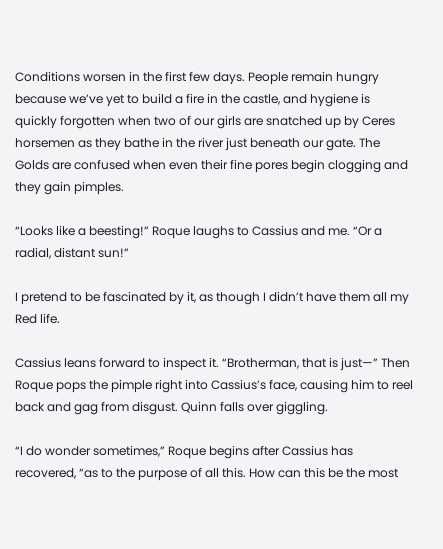Conditions worsen in the first few days. People remain hungry because we’ve yet to build a fire in the castle, and hygiene is quickly forgotten when two of our girls are snatched up by Ceres horsemen as they bathe in the river just beneath our gate. The Golds are confused when even their fine pores begin clogging and they gain pimples.

“Looks like a beesting!” Roque laughs to Cassius and me. “Or a radial, distant sun!”

I pretend to be fascinated by it, as though I didn’t have them all my Red life.

Cassius leans forward to inspect it. “Brotherman, that is just—” Then Roque pops the pimple right into Cassius’s face, causing him to reel back and gag from disgust. Quinn falls over giggling.

“I do wonder sometimes,” Roque begins after Cassius has recovered, “as to the purpose of all this. How can this be the most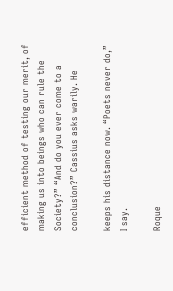efficient method of testing our merit, of making us into beings who can rule the Society?” “And do you ever come to a conclusion?” Cassius asks warily. He

keeps his distance now. “Poets never do,” I say.

Roque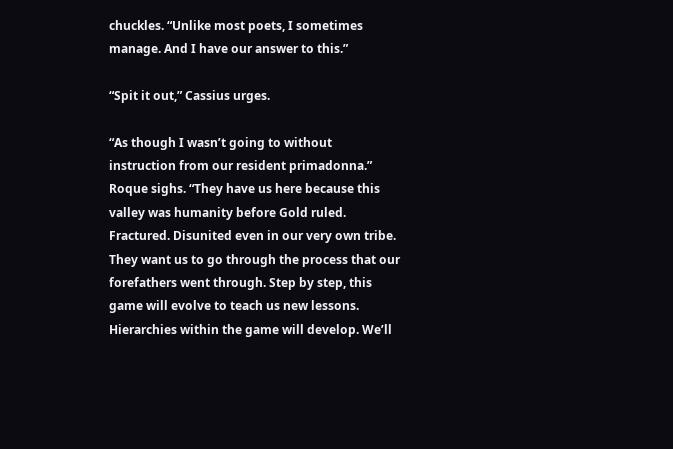chuckles. “Unlike most poets, I sometimes manage. And I have our answer to this.”

“Spit it out,” Cassius urges.

“As though I wasn’t going to without instruction from our resident primadonna.” Roque sighs. “They have us here because this valley was humanity before Gold ruled. Fractured. Disunited even in our very own tribe. They want us to go through the process that our forefathers went through. Step by step, this game will evolve to teach us new lessons. Hierarchies within the game will develop. We’ll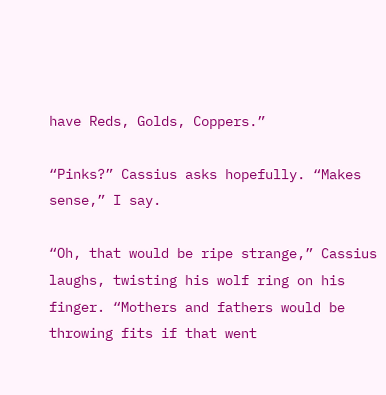have Reds, Golds, Coppers.”

“Pinks?” Cassius asks hopefully. “Makes sense,” I say.

“Oh, that would be ripe strange,” Cassius laughs, twisting his wolf ring on his finger. “Mothers and fathers would be throwing fits if that went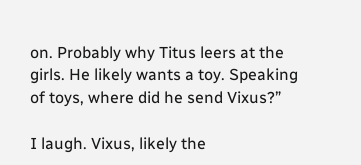on. Probably why Titus leers at the girls. He likely wants a toy. Speaking of toys, where did he send Vixus?”

I laugh. Vixus, likely the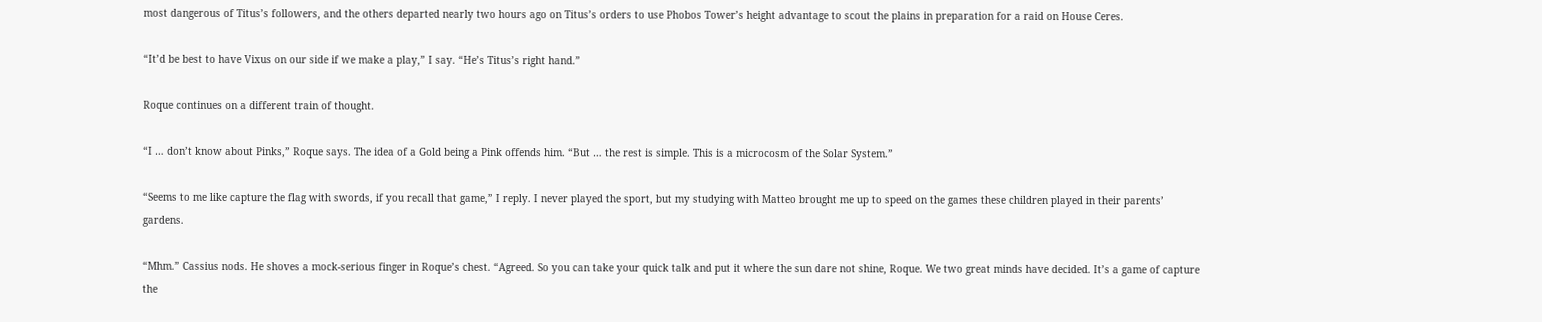most dangerous of Titus’s followers, and the others departed nearly two hours ago on Titus’s orders to use Phobos Tower’s height advantage to scout the plains in preparation for a raid on House Ceres.

“It’d be best to have Vixus on our side if we make a play,” I say. “He’s Titus’s right hand.”

Roque continues on a different train of thought.

“I … don’t know about Pinks,” Roque says. The idea of a Gold being a Pink offends him. “But … the rest is simple. This is a microcosm of the Solar System.”

“Seems to me like capture the flag with swords, if you recall that game,” I reply. I never played the sport, but my studying with Matteo brought me up to speed on the games these children played in their parents’ gardens.

“Mhm.” Cassius nods. He shoves a mock-serious finger in Roque’s chest. “Agreed. So you can take your quick talk and put it where the sun dare not shine, Roque. We two great minds have decided. It’s a game of capture the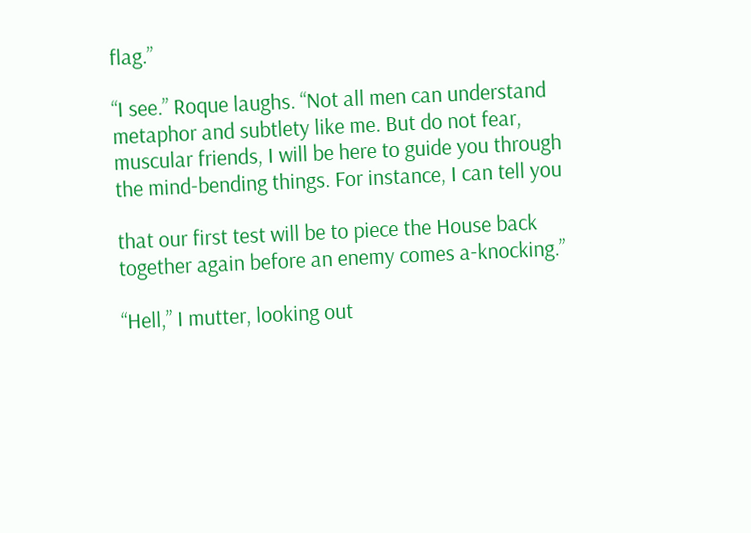flag.”

“I see.” Roque laughs. “Not all men can understand metaphor and subtlety like me. But do not fear, muscular friends, I will be here to guide you through the mind-bending things. For instance, I can tell you

that our first test will be to piece the House back together again before an enemy comes a-knocking.”

“Hell,” I mutter, looking out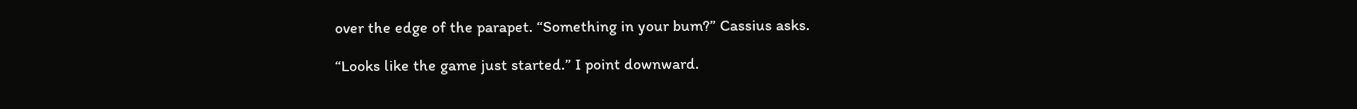over the edge of the parapet. “Something in your bum?” Cassius asks.

“Looks like the game just started.” I point downward.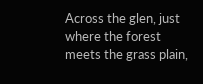Across the glen, just where the forest meets the grass plain,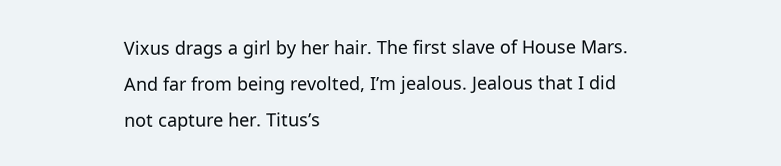Vixus drags a girl by her hair. The first slave of House Mars. And far from being revolted, I’m jealous. Jealous that I did not capture her. Titus’s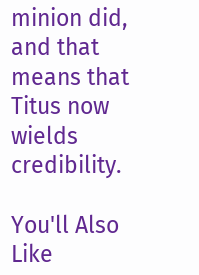minion did, and that means that Titus now wields credibility.

You'll Also Like